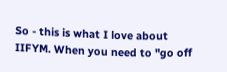So - this is what I love about IIFYM. When you need to "go off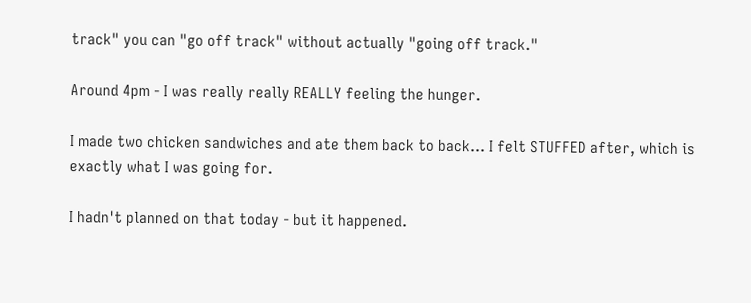track" you can "go off track" without actually "going off track."

Around 4pm - I was really really REALLY feeling the hunger.

I made two chicken sandwiches and ate them back to back... I felt STUFFED after, which is exactly what I was going for.

I hadn't planned on that today - but it happened.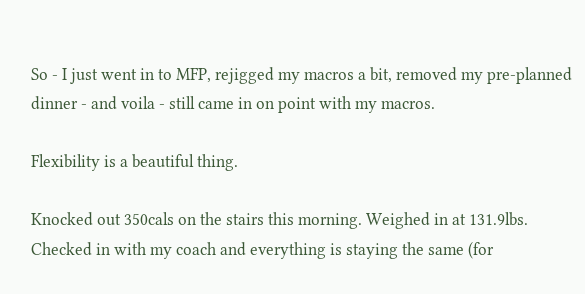So - I just went in to MFP, rejigged my macros a bit, removed my pre-planned dinner - and voila - still came in on point with my macros.

Flexibility is a beautiful thing.

Knocked out 350cals on the stairs this morning. Weighed in at 131.9lbs. Checked in with my coach and everything is staying the same (for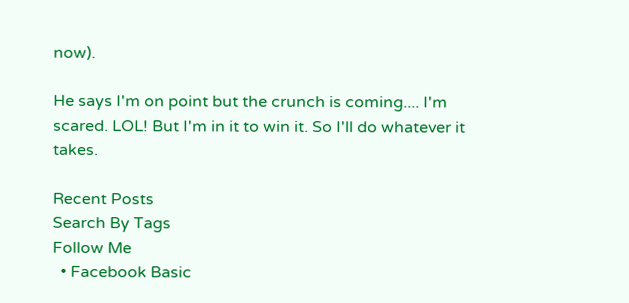now).

He says I'm on point but the crunch is coming.... I'm scared. LOL! But I'm in it to win it. So I'll do whatever it takes.

Recent Posts
Search By Tags
Follow Me
  • Facebook Basic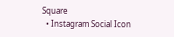Square
  • Instagram Social Icon